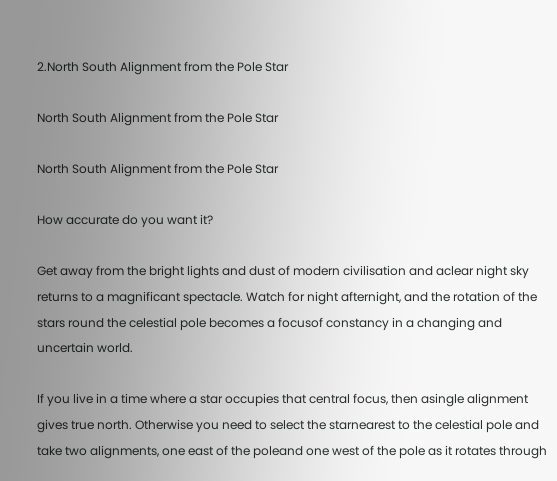2.North South Alignment from the Pole Star

North South Alignment from the Pole Star

North South Alignment from the Pole Star

How accurate do you want it?

Get away from the bright lights and dust of modern civilisation and aclear night sky returns to a magnificant spectacle. Watch for night afternight, and the rotation of the stars round the celestial pole becomes a focusof constancy in a changing and uncertain world.

If you live in a time where a star occupies that central focus, then asingle alignment gives true north. Otherwise you need to select the starnearest to the celestial pole and take two alignments, one east of the poleand one west of the pole as it rotates through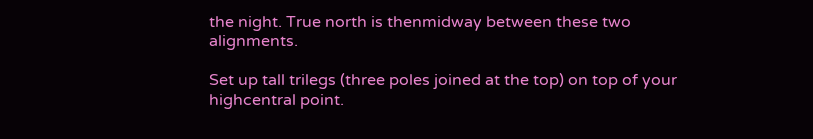the night. True north is thenmidway between these two alignments.

Set up tall trilegs (three poles joined at the top) on top of your highcentral point.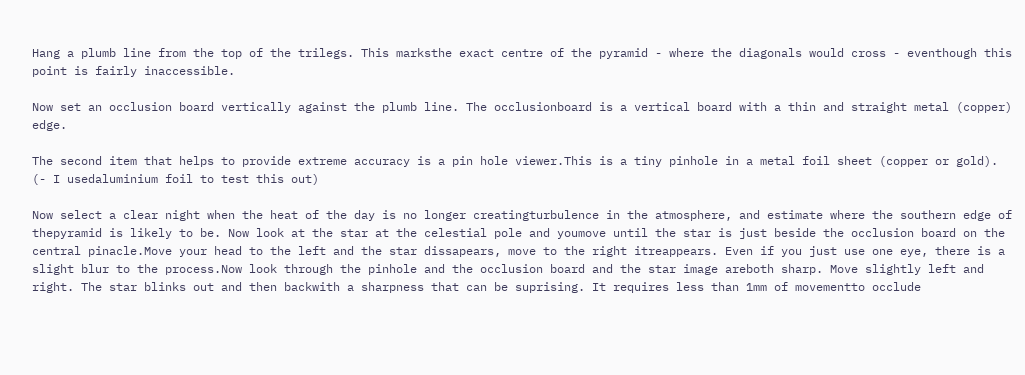Hang a plumb line from the top of the trilegs. This marksthe exact centre of the pyramid - where the diagonals would cross - eventhough this point is fairly inaccessible.

Now set an occlusion board vertically against the plumb line. The occlusionboard is a vertical board with a thin and straight metal (copper) edge.

The second item that helps to provide extreme accuracy is a pin hole viewer.This is a tiny pinhole in a metal foil sheet (copper or gold). (- I usedaluminium foil to test this out)

Now select a clear night when the heat of the day is no longer creatingturbulence in the atmosphere, and estimate where the southern edge of thepyramid is likely to be. Now look at the star at the celestial pole and youmove until the star is just beside the occlusion board on the central pinacle.Move your head to the left and the star dissapears, move to the right itreappears. Even if you just use one eye, there is a slight blur to the process.Now look through the pinhole and the occlusion board and the star image areboth sharp. Move slightly left and right. The star blinks out and then backwith a sharpness that can be suprising. It requires less than 1mm of movementto occlude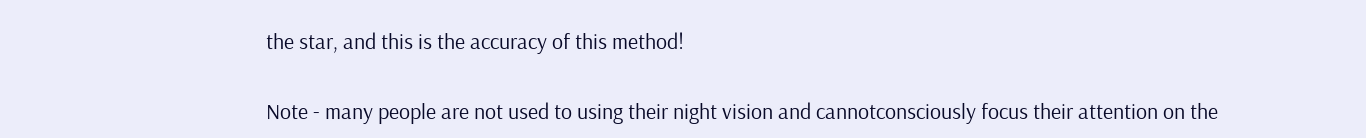the star, and this is the accuracy of this method!

Note - many people are not used to using their night vision and cannotconsciously focus their attention on the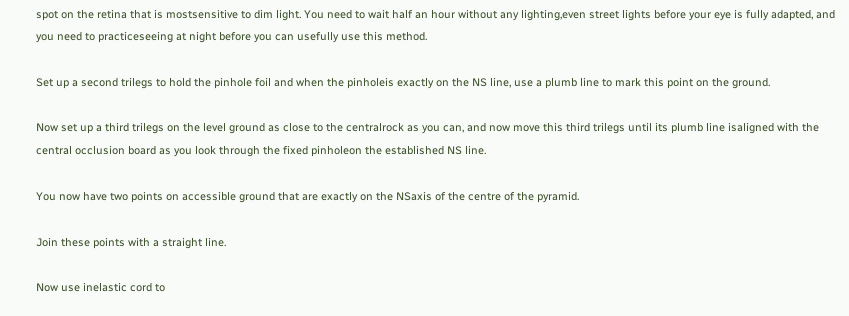spot on the retina that is mostsensitive to dim light. You need to wait half an hour without any lighting,even street lights before your eye is fully adapted, and you need to practiceseeing at night before you can usefully use this method.

Set up a second trilegs to hold the pinhole foil and when the pinholeis exactly on the NS line, use a plumb line to mark this point on the ground.

Now set up a third trilegs on the level ground as close to the centralrock as you can, and now move this third trilegs until its plumb line isaligned with the central occlusion board as you look through the fixed pinholeon the established NS line.

You now have two points on accessible ground that are exactly on the NSaxis of the centre of the pyramid.

Join these points with a straight line.

Now use inelastic cord to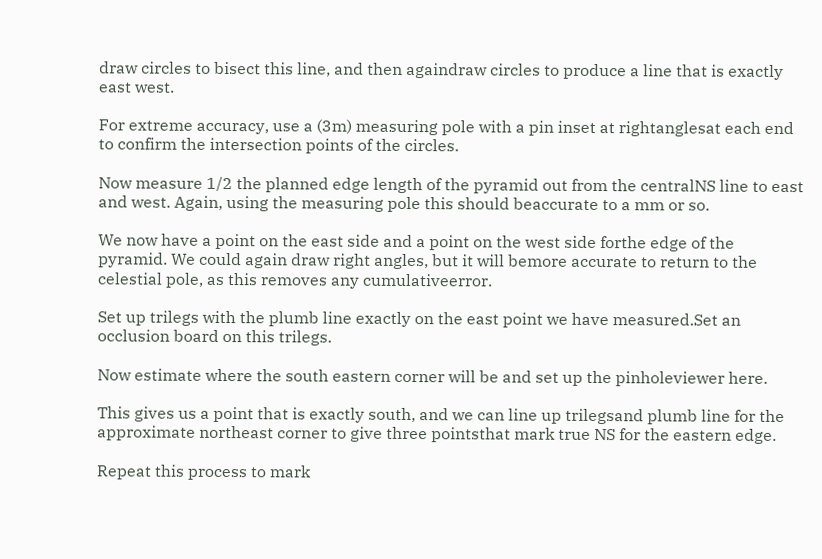draw circles to bisect this line, and then againdraw circles to produce a line that is exactly east west.

For extreme accuracy, use a (3m) measuring pole with a pin inset at rightanglesat each end to confirm the intersection points of the circles.

Now measure 1/2 the planned edge length of the pyramid out from the centralNS line to east and west. Again, using the measuring pole this should beaccurate to a mm or so.

We now have a point on the east side and a point on the west side forthe edge of the pyramid. We could again draw right angles, but it will bemore accurate to return to the celestial pole, as this removes any cumulativeerror.

Set up trilegs with the plumb line exactly on the east point we have measured.Set an occlusion board on this trilegs.

Now estimate where the south eastern corner will be and set up the pinholeviewer here.

This gives us a point that is exactly south, and we can line up trilegsand plumb line for the approximate northeast corner to give three pointsthat mark true NS for the eastern edge.

Repeat this process to mark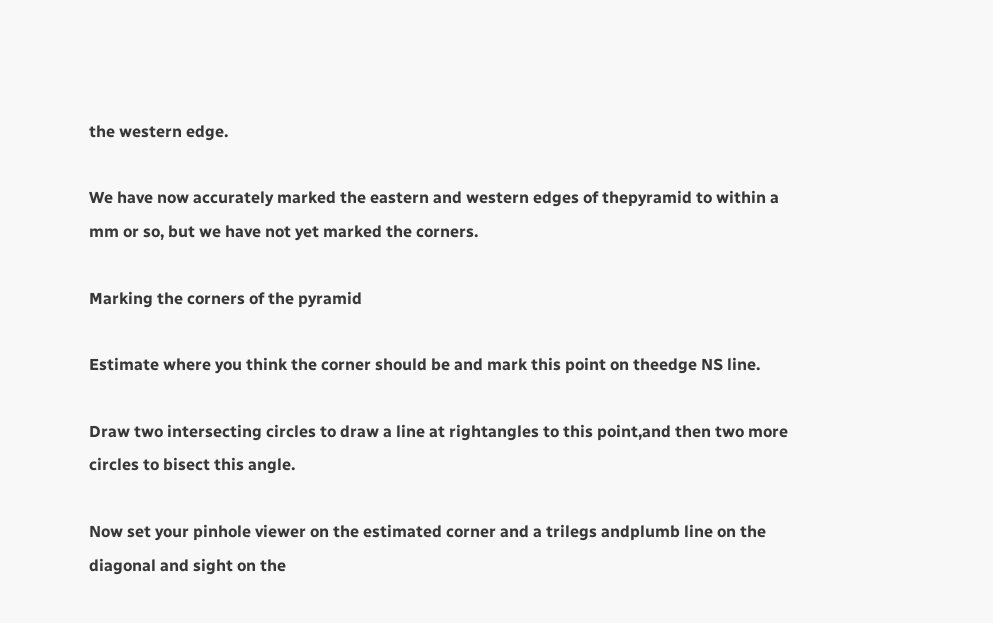the western edge.

We have now accurately marked the eastern and western edges of thepyramid to within a mm or so, but we have not yet marked the corners.

Marking the corners of the pyramid

Estimate where you think the corner should be and mark this point on theedge NS line.

Draw two intersecting circles to draw a line at rightangles to this point,and then two more circles to bisect this angle.

Now set your pinhole viewer on the estimated corner and a trilegs andplumb line on the diagonal and sight on the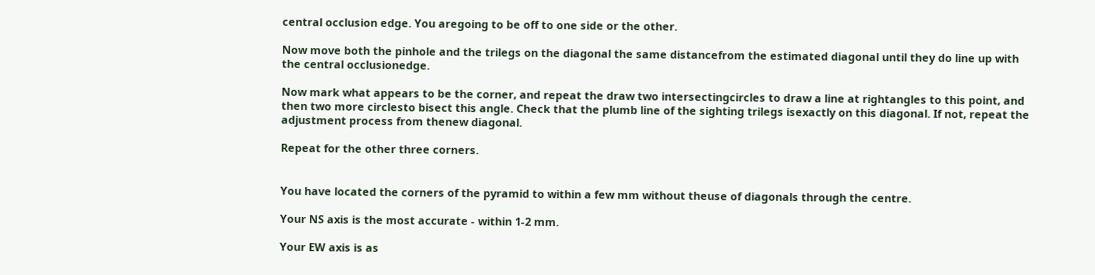central occlusion edge. You aregoing to be off to one side or the other.

Now move both the pinhole and the trilegs on the diagonal the same distancefrom the estimated diagonal until they do line up with the central occlusionedge.

Now mark what appears to be the corner, and repeat the draw two intersectingcircles to draw a line at rightangles to this point, and then two more circlesto bisect this angle. Check that the plumb line of the sighting trilegs isexactly on this diagonal. If not, repeat the adjustment process from thenew diagonal.

Repeat for the other three corners.


You have located the corners of the pyramid to within a few mm without theuse of diagonals through the centre.

Your NS axis is the most accurate - within 1-2 mm.

Your EW axis is as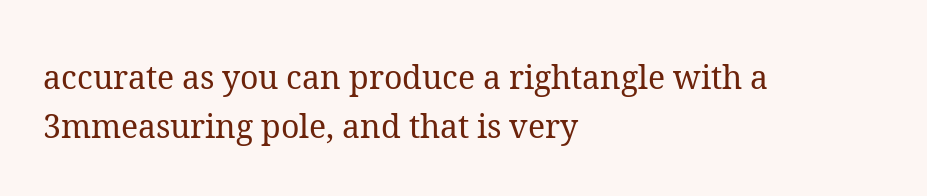accurate as you can produce a rightangle with a 3mmeasuring pole, and that is very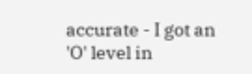accurate - I got an 'O' level in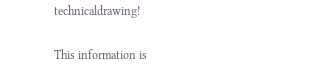technicaldrawing!

This information is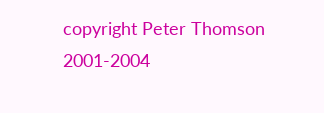copyright Peter Thomson 2001-2004